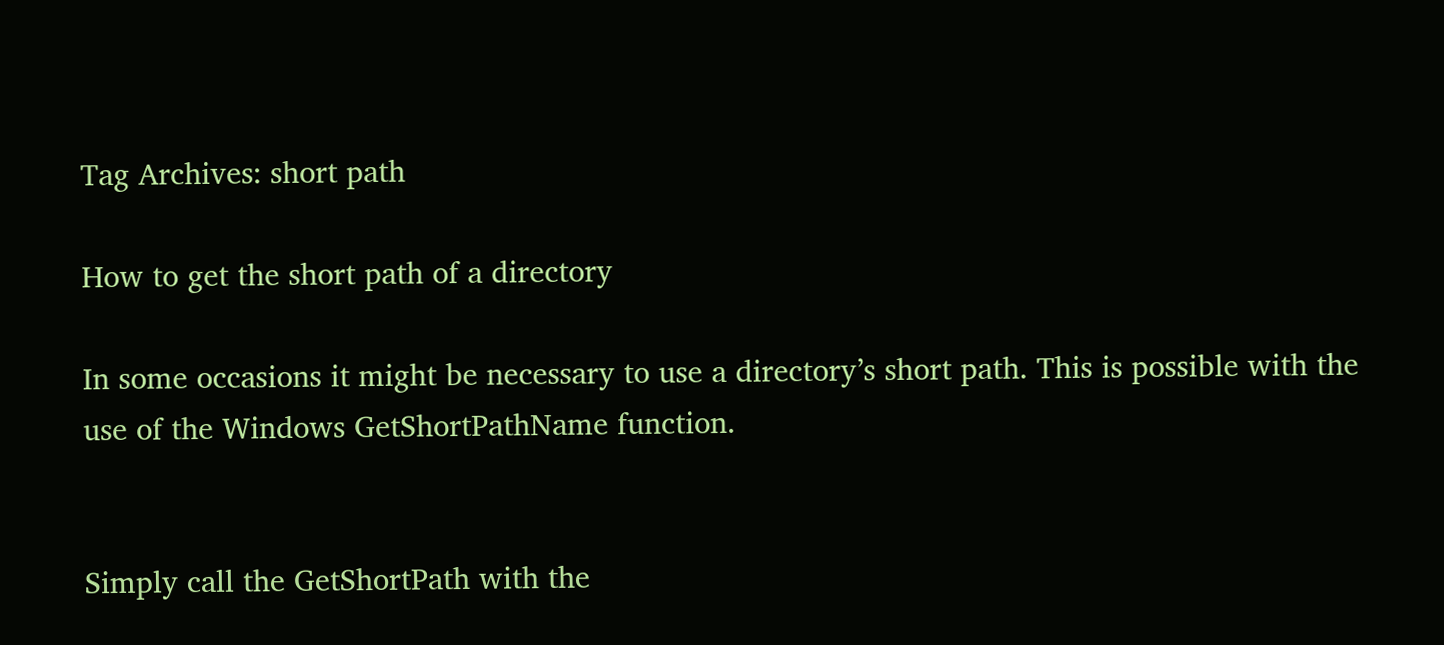Tag Archives: short path

How to get the short path of a directory

In some occasions it might be necessary to use a directory’s short path. This is possible with the use of the Windows GetShortPathName function.


Simply call the GetShortPath with the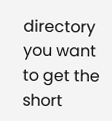directory you want to get the short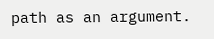path as an argument.